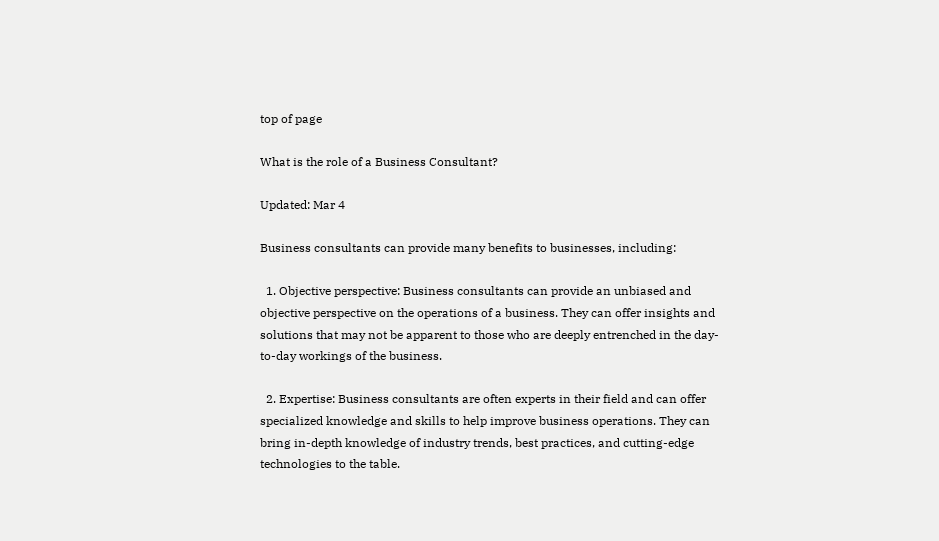top of page

What is the role of a Business Consultant?

Updated: Mar 4

Business consultants can provide many benefits to businesses, including:

  1. Objective perspective: Business consultants can provide an unbiased and objective perspective on the operations of a business. They can offer insights and solutions that may not be apparent to those who are deeply entrenched in the day-to-day workings of the business.

  2. Expertise: Business consultants are often experts in their field and can offer specialized knowledge and skills to help improve business operations. They can bring in-depth knowledge of industry trends, best practices, and cutting-edge technologies to the table.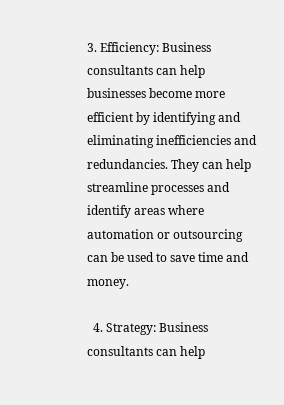3. Efficiency: Business consultants can help businesses become more efficient by identifying and eliminating inefficiencies and redundancies. They can help streamline processes and identify areas where automation or outsourcing can be used to save time and money.

  4. Strategy: Business consultants can help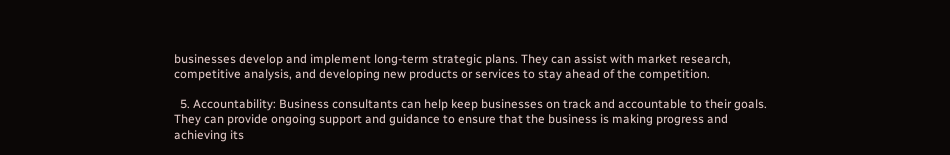businesses develop and implement long-term strategic plans. They can assist with market research, competitive analysis, and developing new products or services to stay ahead of the competition.

  5. Accountability: Business consultants can help keep businesses on track and accountable to their goals. They can provide ongoing support and guidance to ensure that the business is making progress and achieving its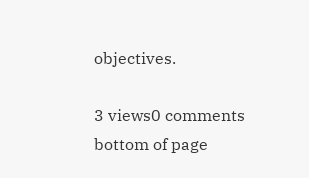objectives.

3 views0 comments
bottom of page